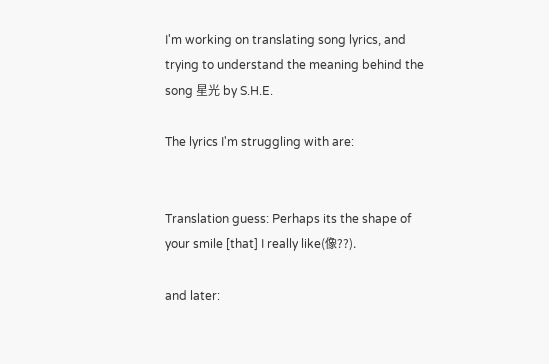I'm working on translating song lyrics, and trying to understand the meaning behind the song 星光 by S.H.E.

The lyrics I'm struggling with are:


Translation guess: Perhaps its the shape of your smile [that] I really like(像??).

and later: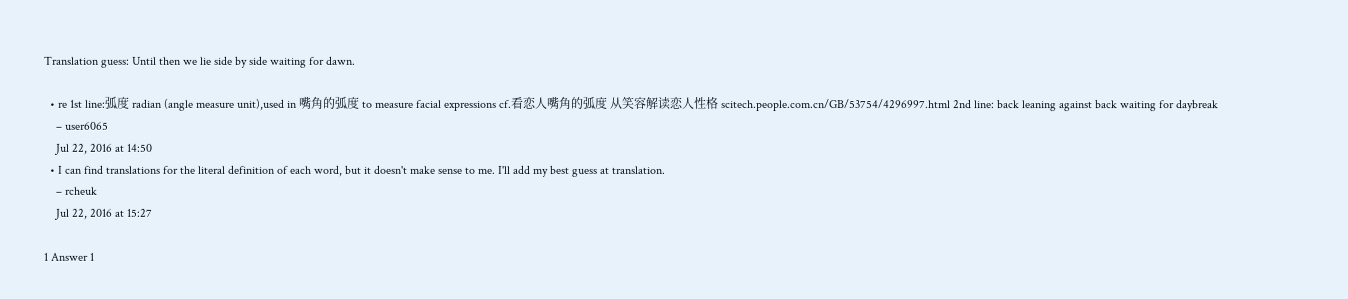Translation guess: Until then we lie side by side waiting for dawn.

  • re 1st line:弧度 radian (angle measure unit),used in 嘴角的弧度 to measure facial expressions cf.看恋人嘴角的弧度 从笑容解读恋人性格 scitech.people.com.cn/GB/53754/4296997.html 2nd line: back leaning against back waiting for daybreak
    – user6065
    Jul 22, 2016 at 14:50
  • I can find translations for the literal definition of each word, but it doesn't make sense to me. I'll add my best guess at translation.
    – rcheuk
    Jul 22, 2016 at 15:27

1 Answer 1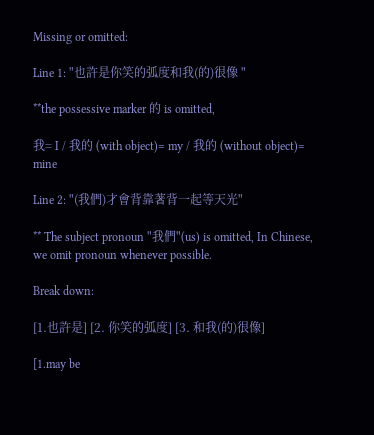Missing or omitted:

Line 1: "也許是你笑的弧度和我(的)很像 "

**the possessive marker 的 is omitted,

我= I / 我的 (with object)= my / 我的 (without object)= mine

Line 2: "(我們)才會背靠著背一起等天光"

** The subject pronoun "我們"(us) is omitted, In Chinese, we omit pronoun whenever possible.

Break down:

[1.也許是] [2. 你笑的弧度] [3. 和我(的)很像]

[1.may be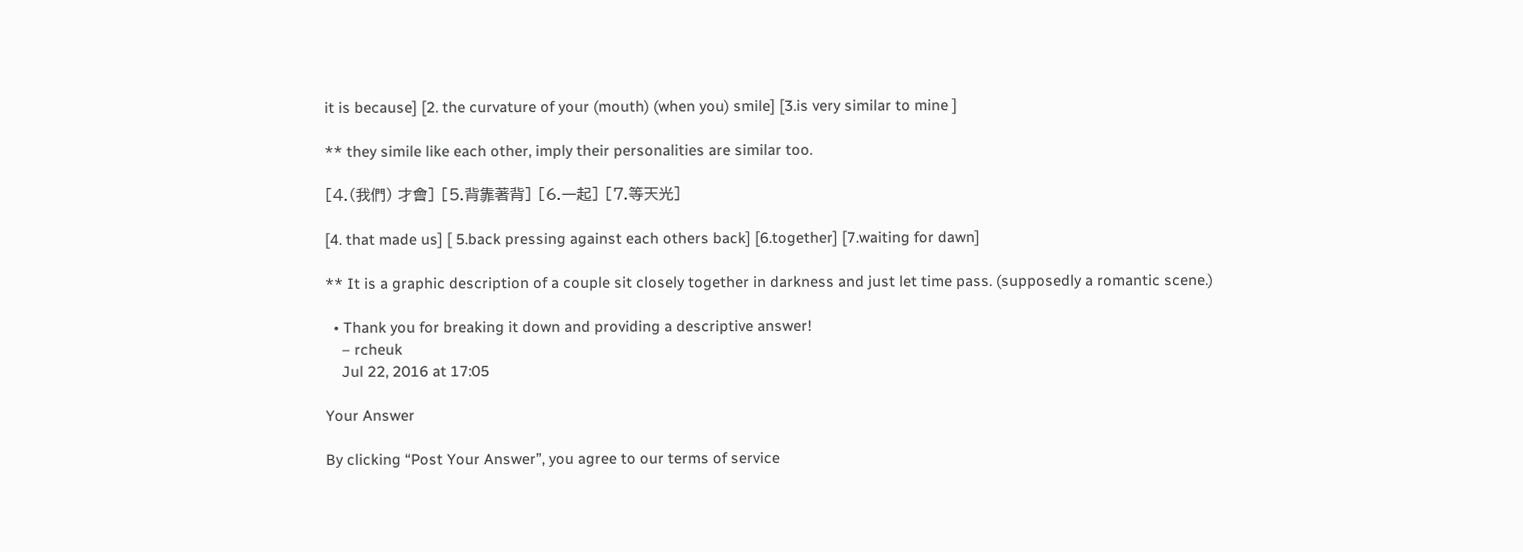it is because] [2. the curvature of your (mouth) (when you) smile] [3.is very similar to mine ]

** they simile like each other, imply their personalities are similar too.

[4.(我們) 才會] [5.背靠著背] [6.一起] [7.等天光]

[4. that made us] [ 5.back pressing against each others back] [6.together] [7.waiting for dawn]

** It is a graphic description of a couple sit closely together in darkness and just let time pass. (supposedly a romantic scene.)

  • Thank you for breaking it down and providing a descriptive answer!
    – rcheuk
    Jul 22, 2016 at 17:05

Your Answer

By clicking “Post Your Answer”, you agree to our terms of service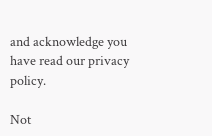and acknowledge you have read our privacy policy.

Not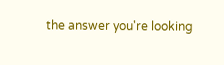the answer you're looking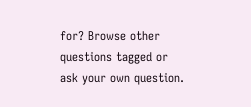for? Browse other questions tagged or ask your own question.